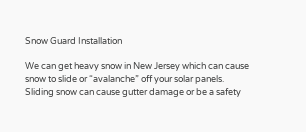Snow Guard Installation

We can get heavy snow in New Jersey which can cause snow to slide or “avalanche” off your solar panels. Sliding snow can cause gutter damage or be a safety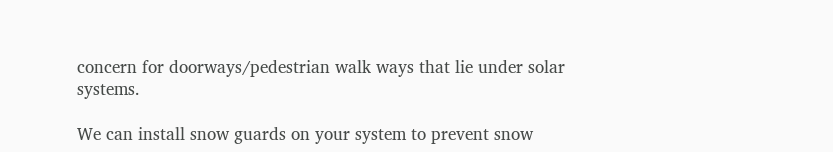concern for doorways/pedestrian walk ways that lie under solar systems.

We can install snow guards on your system to prevent snow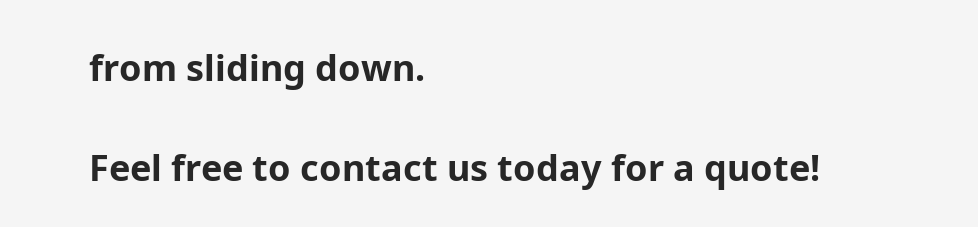from sliding down.

Feel free to contact us today for a quote!